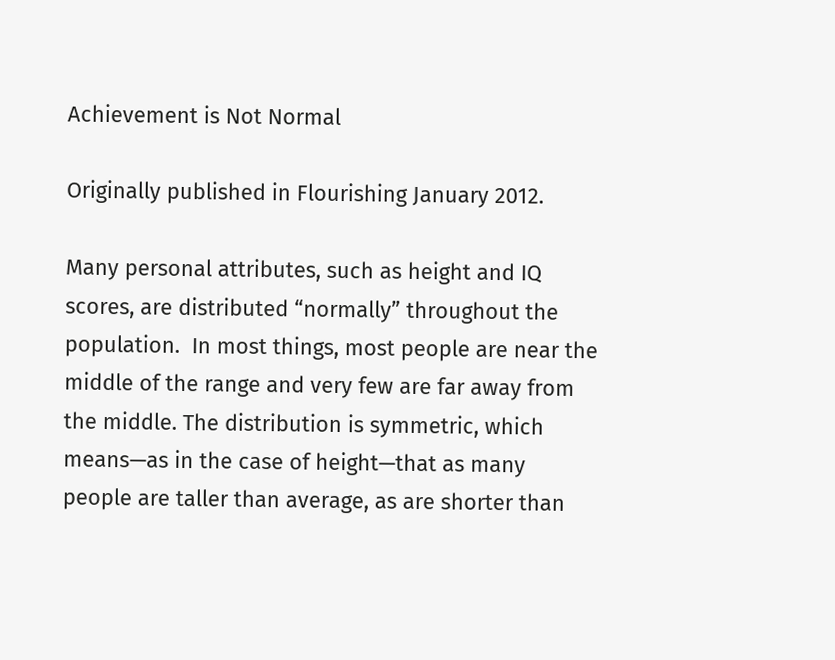Achievement is Not Normal

Originally published in Flourishing January 2012.

Many personal attributes, such as height and IQ scores, are distributed “normally” throughout the population.  In most things, most people are near the middle of the range and very few are far away from the middle. The distribution is symmetric, which means—as in the case of height—that as many people are taller than average, as are shorter than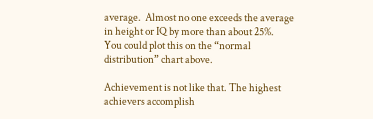average.  Almost no one exceeds the average in height or IQ by more than about 25%.  You could plot this on the “normal distribution” chart above.

Achievement is not like that. The highest achievers accomplish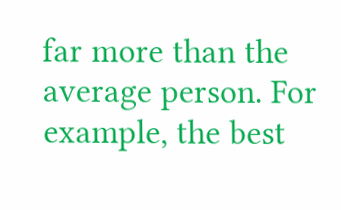far more than the average person. For example, the best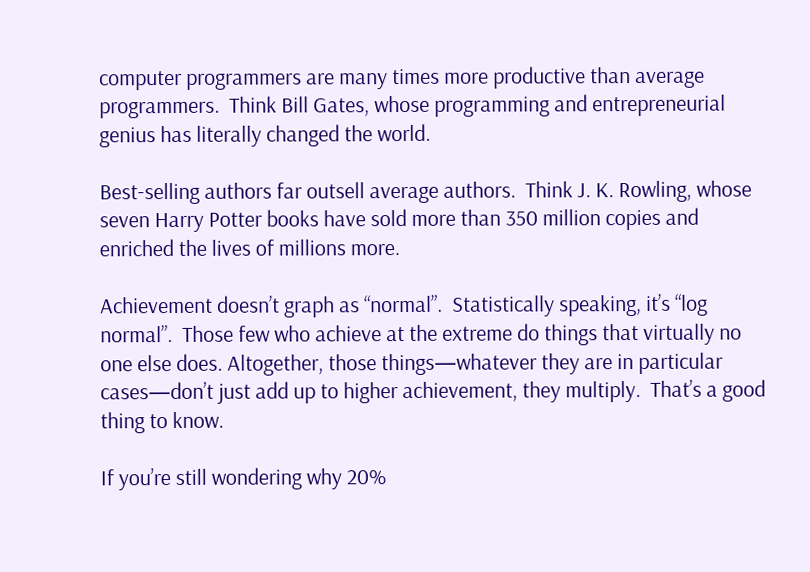computer programmers are many times more productive than average programmers.  Think Bill Gates, whose programming and entrepreneurial genius has literally changed the world.

Best-selling authors far outsell average authors.  Think J. K. Rowling, whose seven Harry Potter books have sold more than 350 million copies and enriched the lives of millions more.

Achievement doesn’t graph as “normal”.  Statistically speaking, it’s “log normal”.  Those few who achieve at the extreme do things that virtually no one else does. Altogether, those things—whatever they are in particular cases—don’t just add up to higher achievement, they multiply.  That’s a good thing to know.

If you’re still wondering why 20%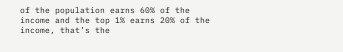of the population earns 60% of the income and the top 1% earns 20% of the income, that’s the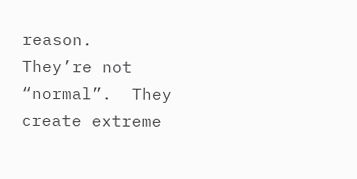reason.  They’re not “normal”.  They create extreme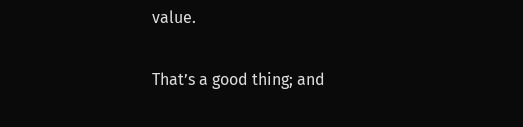value.

That’s a good thing; and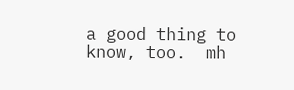a good thing to know, too.  mh